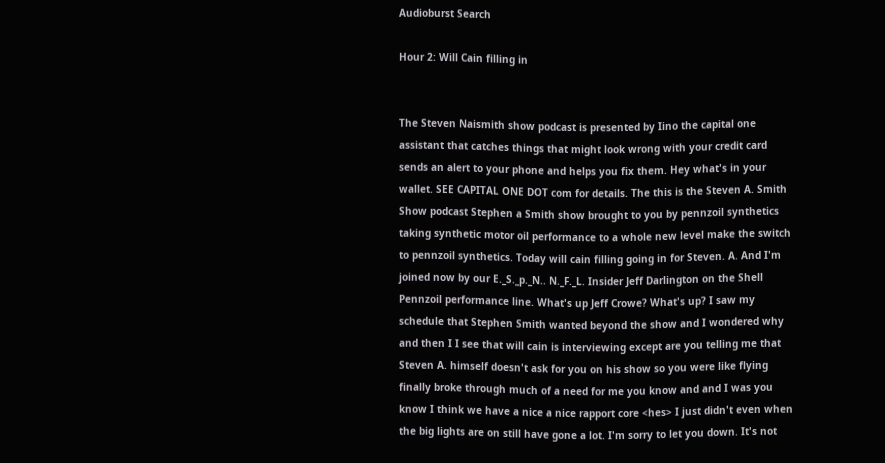Audioburst Search

Hour 2: Will Cain filling in


The Steven Naismith show podcast is presented by Iino the capital one assistant that catches things that might look wrong with your credit card sends an alert to your phone and helps you fix them. Hey what's in your wallet. SEE CAPITAL ONE DOT com for details. The this is the Steven A. Smith Show podcast Stephen a Smith show brought to you by pennzoil synthetics taking synthetic motor oil performance to a whole new level make the switch to pennzoil synthetics. Today will cain filling going in for Steven. A. And I'm joined now by our E._S._p._N.. N._F._L. Insider Jeff Darlington on the Shell Pennzoil performance line. What's up Jeff Crowe? What's up? I saw my schedule that Stephen Smith wanted beyond the show and I wondered why and then I I see that will cain is interviewing except are you telling me that Steven A. himself doesn't ask for you on his show so you were like flying finally broke through much of a need for me you know and and I was you know I think we have a nice a nice rapport core <hes> I just didn't even when the big lights are on still have gone a lot. I'm sorry to let you down. It's not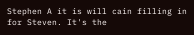Stephen A it is will cain filling in for Steven. It's the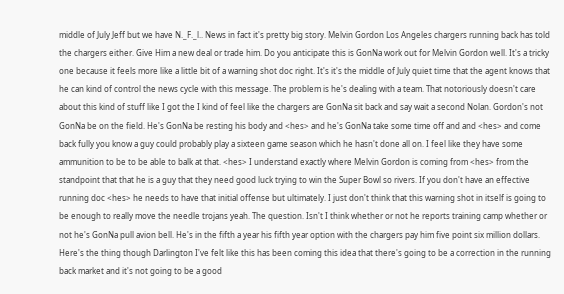middle of July Jeff but we have N._F._l.. News in fact it's pretty big story. Melvin Gordon Los Angeles chargers running back has told the chargers either. Give Him a new deal or trade him. Do you anticipate this is GonNa work out for Melvin Gordon well. It's a tricky one because it feels more like a little bit of a warning shot doc right. It's it's the middle of July quiet time that the agent knows that he can kind of control the news cycle with this message. The problem is he's dealing with a team. That notoriously doesn't care about this kind of stuff like I got the I kind of feel like the chargers are GonNa sit back and say wait a second Nolan. Gordon's not GonNa be on the field. He's GonNa be resting his body and <hes> and he's GonNa take some time off and and <hes> and come back fully you know a guy could probably play a sixteen game season which he hasn't done all on. I feel like they have some ammunition to be to be able to balk at that. <hes> I understand exactly where Melvin Gordon is coming from <hes> from the standpoint that that he is a guy that they need good luck trying to win the Super Bowl so rivers. If you don't have an effective running doc <hes> he needs to have that initial offense but ultimately. I just don't think that this warning shot in itself is going to be enough to really move the needle trojans yeah. The question. Isn't I think whether or not he reports training camp whether or not he's GonNa pull avion bell. He's in the fifth a year his fifth year option with the chargers pay him five point six million dollars. Here's the thing though Darlington I've felt like this has been coming this idea that there's going to be a correction in the running back market and it's not going to be a good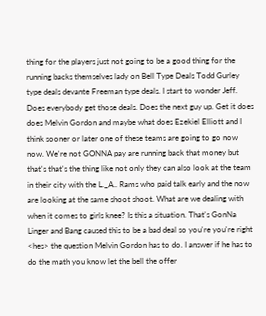thing for the players just not going to be a good thing for the running backs themselves lady on Bell Type Deals Todd Gurley type deals devante Freeman type deals. I start to wonder Jeff. Does everybody get those deals. Does the next guy up. Get it does does Melvin Gordon and maybe what does Ezekiel Elliott and I think sooner or later one of these teams are going to go now now. We're not GONNA pay are running back that money but that's that's the thing like not only they can also look at the team in their city with the L._A.. Rams who paid talk early and the now are looking at the same shoot shoot. What are we dealing with when it comes to girls knee? Is this a situation. That's GonNa Linger and Bang caused this to be a bad deal so you're you're right <hes> the question Melvin Gordon has to do. I answer if he has to do the math you know let the bell the offer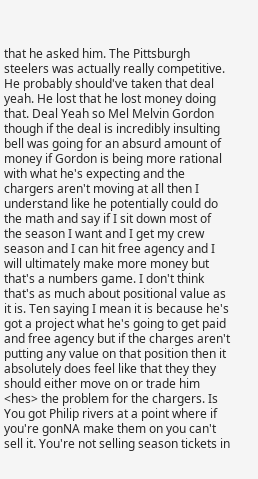that he asked him. The Pittsburgh steelers was actually really competitive. He probably should've taken that deal yeah. He lost that he lost money doing that. Deal Yeah so Mel Melvin Gordon though if the deal is incredibly insulting bell was going for an absurd amount of money if Gordon is being more rational with what he's expecting and the chargers aren't moving at all then I understand like he potentially could do the math and say if I sit down most of the season I want and I get my crew season and I can hit free agency and I will ultimately make more money but that's a numbers game. I don't think that's as much about positional value as it is. Ten saying I mean it is because he's got a project what he's going to get paid and free agency but if the charges aren't putting any value on that position then it absolutely does feel like that they they should either move on or trade him <hes> the problem for the chargers. Is You got Philip rivers at a point where if you're gonNA make them on you can't sell it. You're not selling season tickets in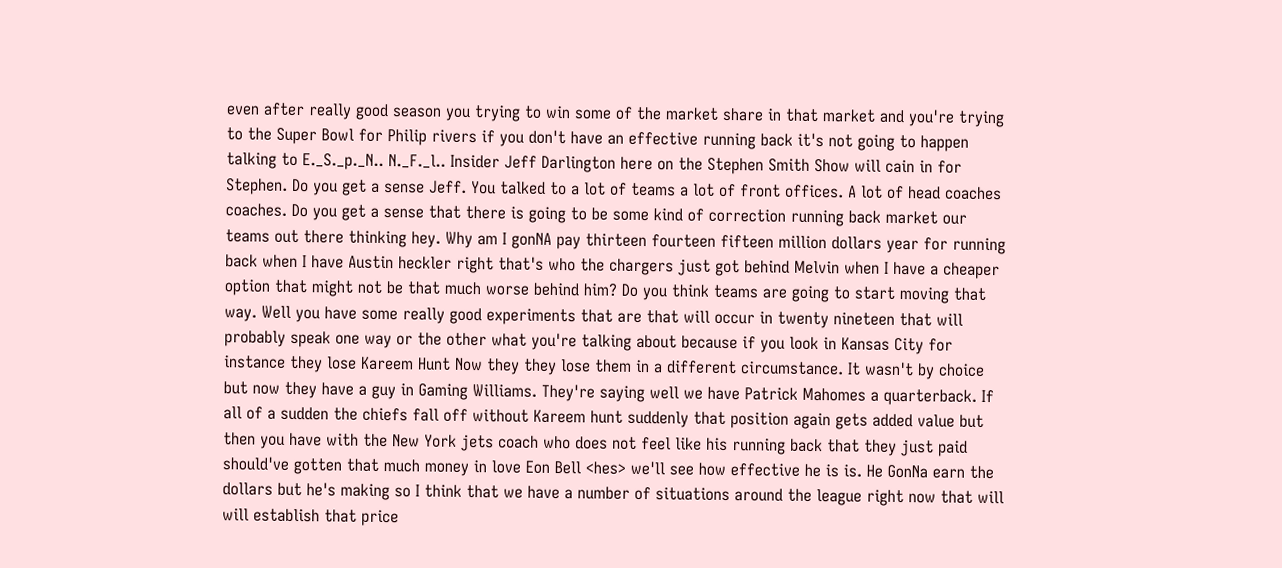even after really good season you trying to win some of the market share in that market and you're trying to the Super Bowl for Philip rivers if you don't have an effective running back it's not going to happen talking to E._S._p._N.. N._F._l.. Insider Jeff Darlington here on the Stephen Smith Show will cain in for Stephen. Do you get a sense Jeff. You talked to a lot of teams a lot of front offices. A lot of head coaches coaches. Do you get a sense that there is going to be some kind of correction running back market our teams out there thinking hey. Why am I gonNA pay thirteen fourteen fifteen million dollars year for running back when I have Austin heckler right that's who the chargers just got behind Melvin when I have a cheaper option that might not be that much worse behind him? Do you think teams are going to start moving that way. Well you have some really good experiments that are that will occur in twenty nineteen that will probably speak one way or the other what you're talking about because if you look in Kansas City for instance they lose Kareem Hunt Now they they lose them in a different circumstance. It wasn't by choice but now they have a guy in Gaming Williams. They're saying well we have Patrick Mahomes a quarterback. If all of a sudden the chiefs fall off without Kareem hunt suddenly that position again gets added value but then you have with the New York jets coach who does not feel like his running back that they just paid should've gotten that much money in love Eon Bell <hes> we'll see how effective he is is. He GonNa earn the dollars but he's making so I think that we have a number of situations around the league right now that will will establish that price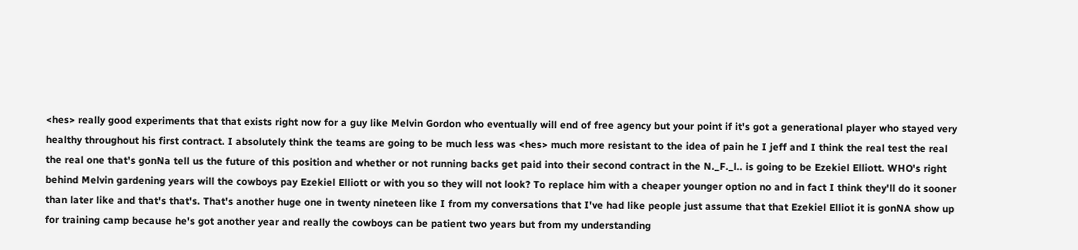<hes> really good experiments that that exists right now for a guy like Melvin Gordon who eventually will end of free agency but your point if it's got a generational player who stayed very healthy throughout his first contract. I absolutely think the teams are going to be much less was <hes> much more resistant to the idea of pain he I jeff and I think the real test the real the real one that's gonNa tell us the future of this position and whether or not running backs get paid into their second contract in the N._F._l.. is going to be Ezekiel Elliott. WHO's right behind Melvin gardening years will the cowboys pay Ezekiel Elliott or with you so they will not look? To replace him with a cheaper younger option no and in fact I think they'll do it sooner than later like and that's that's. That's another huge one in twenty nineteen like I from my conversations that I've had like people just assume that that Ezekiel Elliot it is gonNA show up for training camp because he's got another year and really the cowboys can be patient two years but from my understanding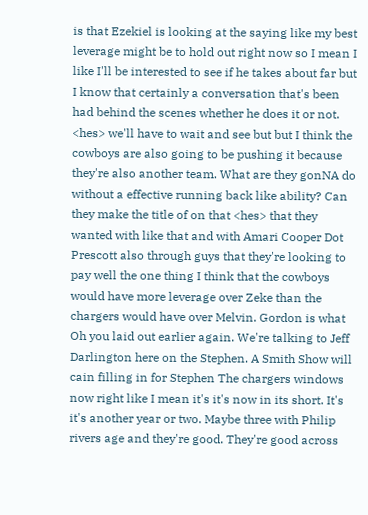is that Ezekiel is looking at the saying like my best leverage might be to hold out right now so I mean I like I'll be interested to see if he takes about far but I know that certainly a conversation that's been had behind the scenes whether he does it or not. <hes> we'll have to wait and see but but I think the cowboys are also going to be pushing it because they're also another team. What are they gonNA do without a effective running back like ability? Can they make the title of on that <hes> that they wanted with like that and with Amari Cooper Dot Prescott also through guys that they're looking to pay well the one thing I think that the cowboys would have more leverage over Zeke than the chargers would have over Melvin. Gordon is what Oh you laid out earlier again. We're talking to Jeff Darlington here on the Stephen. A Smith Show will cain filling in for Stephen The chargers windows now right like I mean it's it's now in its short. It's it's another year or two. Maybe three with Philip rivers age and they're good. They're good across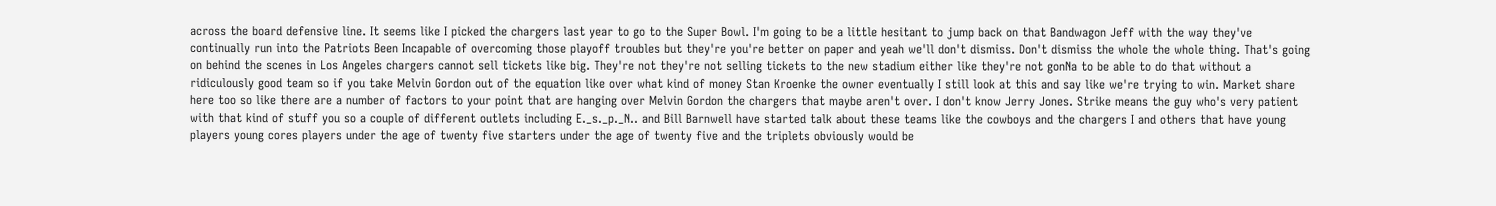across the board defensive line. It seems like I picked the chargers last year to go to the Super Bowl. I'm going to be a little hesitant to jump back on that Bandwagon Jeff with the way they've continually run into the Patriots Been Incapable of overcoming those playoff troubles but they're you're better on paper and yeah we'll don't dismiss. Don't dismiss the whole the whole thing. That's going on behind the scenes in Los Angeles chargers cannot sell tickets like big. They're not they're not selling tickets to the new stadium either like they're not gonNa to be able to do that without a ridiculously good team so if you take Melvin Gordon out of the equation like over what kind of money Stan Kroenke the owner eventually I still look at this and say like we're trying to win. Market share here too so like there are a number of factors to your point that are hanging over Melvin Gordon the chargers that maybe aren't over. I don't know Jerry Jones. Strike means the guy who's very patient with that kind of stuff you so a couple of different outlets including E._s._p._N.. and Bill Barnwell have started talk about these teams like the cowboys and the chargers I and others that have young players young cores players under the age of twenty five starters under the age of twenty five and the triplets obviously would be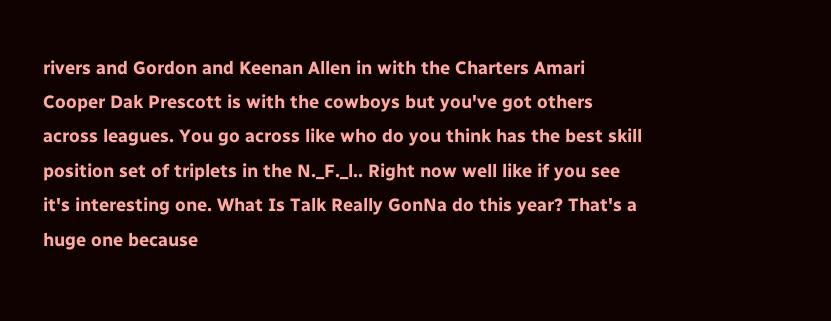rivers and Gordon and Keenan Allen in with the Charters Amari Cooper Dak Prescott is with the cowboys but you've got others across leagues. You go across like who do you think has the best skill position set of triplets in the N._F._l.. Right now well like if you see it's interesting one. What Is Talk Really GonNa do this year? That's a huge one because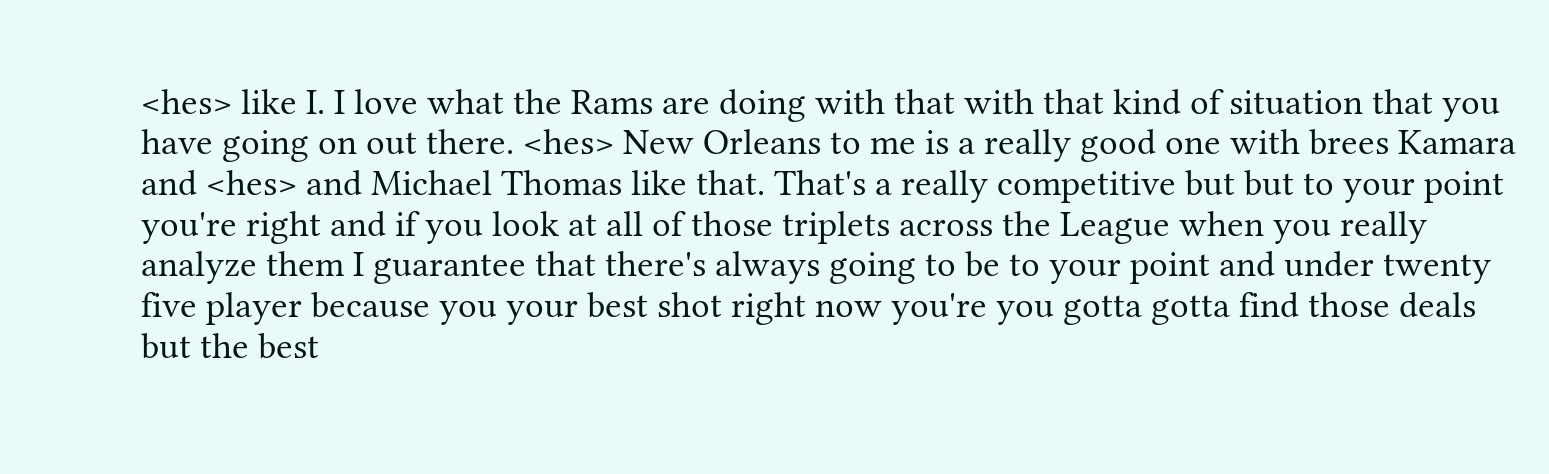<hes> like I. I love what the Rams are doing with that with that kind of situation that you have going on out there. <hes> New Orleans to me is a really good one with brees Kamara and <hes> and Michael Thomas like that. That's a really competitive but but to your point you're right and if you look at all of those triplets across the League when you really analyze them I guarantee that there's always going to be to your point and under twenty five player because you your best shot right now you're you gotta gotta find those deals but the best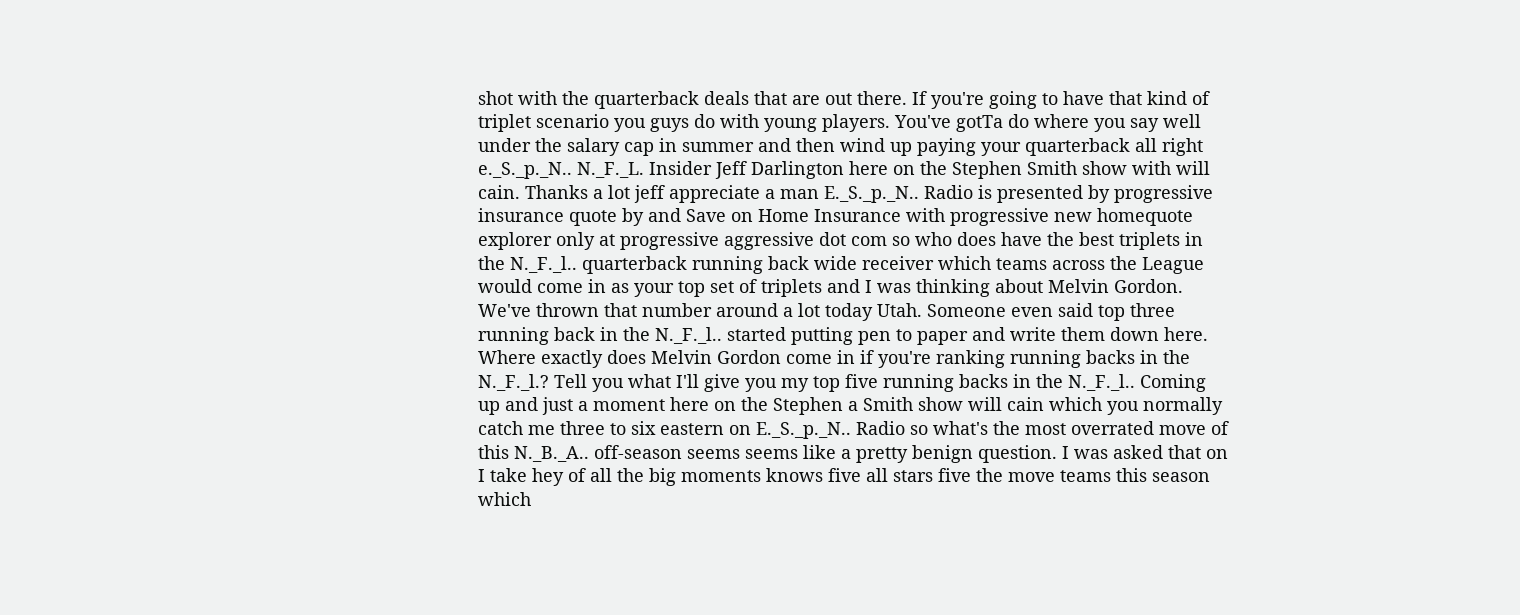shot with the quarterback deals that are out there. If you're going to have that kind of triplet scenario you guys do with young players. You've gotTa do where you say well under the salary cap in summer and then wind up paying your quarterback all right e._S._p._N.. N._F._L. Insider Jeff Darlington here on the Stephen Smith show with will cain. Thanks a lot jeff appreciate a man E._S._p._N.. Radio is presented by progressive insurance quote by and Save on Home Insurance with progressive new homequote explorer only at progressive aggressive dot com so who does have the best triplets in the N._F._l.. quarterback running back wide receiver which teams across the League would come in as your top set of triplets and I was thinking about Melvin Gordon. We've thrown that number around a lot today Utah. Someone even said top three running back in the N._F._l.. started putting pen to paper and write them down here. Where exactly does Melvin Gordon come in if you're ranking running backs in the N._F._l.? Tell you what I'll give you my top five running backs in the N._F._l.. Coming up and just a moment here on the Stephen a Smith show will cain which you normally catch me three to six eastern on E._S._p._N.. Radio so what's the most overrated move of this N._B._A.. off-season seems seems like a pretty benign question. I was asked that on I take hey of all the big moments knows five all stars five the move teams this season which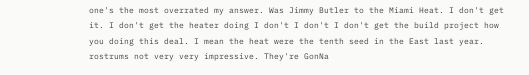one's the most overrated my answer. Was Jimmy Butler to the Miami Heat. I don't get it. I don't get the heater doing I don't I don't I don't get the build project how you doing this deal. I mean the heat were the tenth seed in the East last year. rostrums not very very impressive. They're GonNa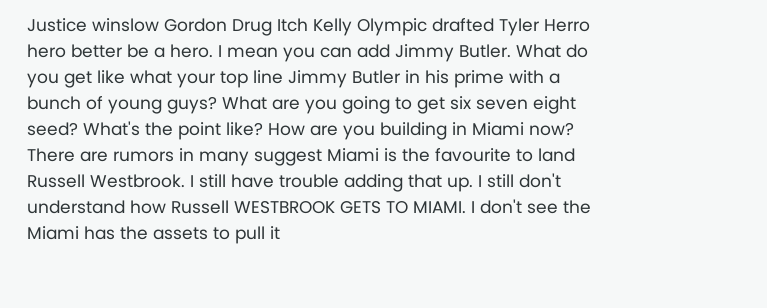Justice winslow Gordon Drug Itch Kelly Olympic drafted Tyler Herro hero better be a hero. I mean you can add Jimmy Butler. What do you get like what your top line Jimmy Butler in his prime with a bunch of young guys? What are you going to get six seven eight seed? What's the point like? How are you building in Miami now? There are rumors in many suggest Miami is the favourite to land Russell Westbrook. I still have trouble adding that up. I still don't understand how Russell WESTBROOK GETS TO MIAMI. I don't see the Miami has the assets to pull it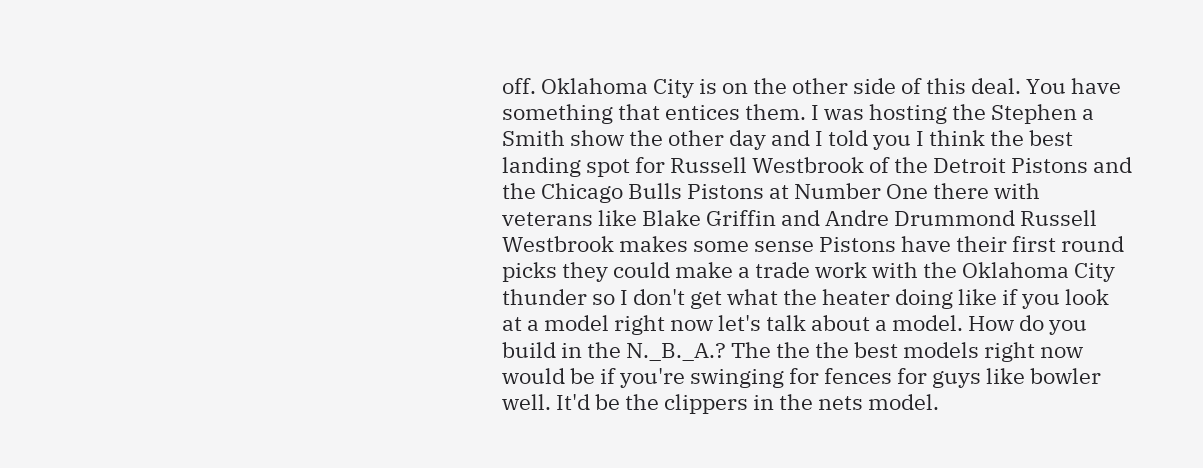off. Oklahoma City is on the other side of this deal. You have something that entices them. I was hosting the Stephen a Smith show the other day and I told you I think the best landing spot for Russell Westbrook of the Detroit Pistons and the Chicago Bulls Pistons at Number One there with veterans like Blake Griffin and Andre Drummond Russell Westbrook makes some sense Pistons have their first round picks they could make a trade work with the Oklahoma City thunder so I don't get what the heater doing like if you look at a model right now let's talk about a model. How do you build in the N._B._A.? The the the best models right now would be if you're swinging for fences for guys like bowler well. It'd be the clippers in the nets model.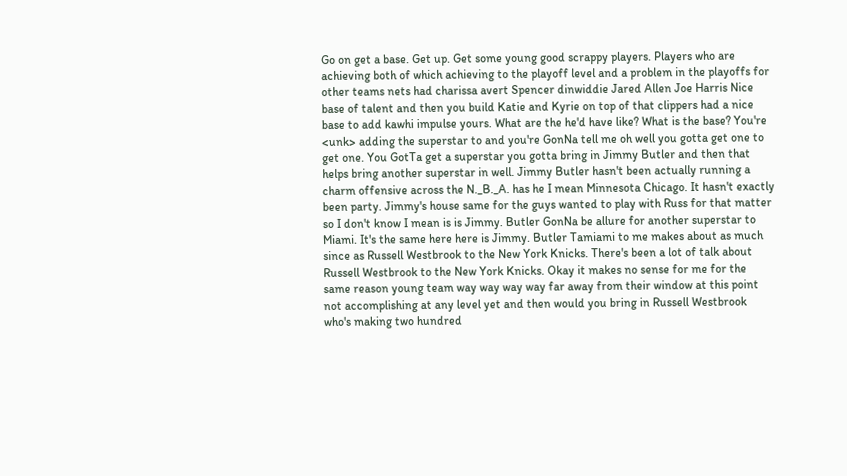Go on get a base. Get up. Get some young good scrappy players. Players who are achieving both of which achieving to the playoff level and a problem in the playoffs for other teams nets had charissa avert Spencer dinwiddie Jared Allen Joe Harris Nice base of talent and then you build Katie and Kyrie on top of that clippers had a nice base to add kawhi impulse yours. What are the he'd have like? What is the base? You're <unk> adding the superstar to and you're GonNa tell me oh well you gotta get one to get one. You GotTa get a superstar you gotta bring in Jimmy Butler and then that helps bring another superstar in well. Jimmy Butler hasn't been actually running a charm offensive across the N._B._A. has he I mean Minnesota Chicago. It hasn't exactly been party. Jimmy's house same for the guys wanted to play with Russ for that matter so I don't know I mean is is Jimmy. Butler GonNa be allure for another superstar to Miami. It's the same here here is Jimmy. Butler Tamiami to me makes about as much since as Russell Westbrook to the New York Knicks. There's been a lot of talk about Russell Westbrook to the New York Knicks. Okay it makes no sense for me for the same reason young team way way way way far away from their window at this point not accomplishing at any level yet and then would you bring in Russell Westbrook who's making two hundred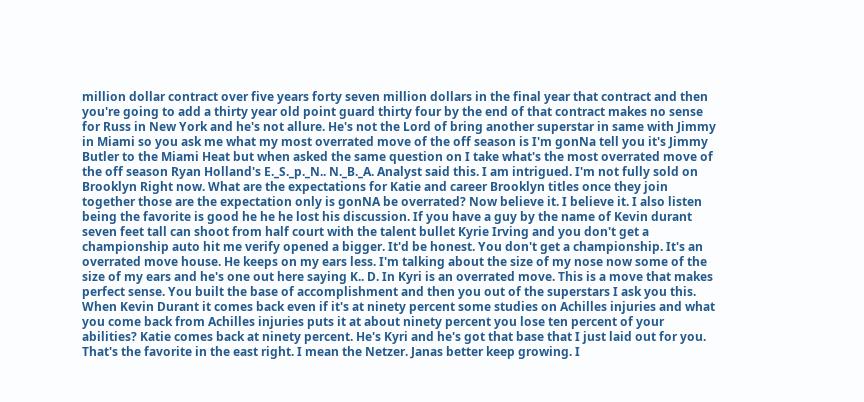million dollar contract over five years forty seven million dollars in the final year that contract and then you're going to add a thirty year old point guard thirty four by the end of that contract makes no sense for Russ in New York and he's not allure. He's not the Lord of bring another superstar in same with Jimmy in Miami so you ask me what my most overrated move of the off season is I'm gonNa tell you it's Jimmy Butler to the Miami Heat but when asked the same question on I take what's the most overrated move of the off season Ryan Holland's E._S._p._N.. N._B._A. Analyst said this. I am intrigued. I'm not fully sold on Brooklyn Right now. What are the expectations for Katie and career Brooklyn titles once they join together those are the expectation only is gonNA be overrated? Now believe it. I believe it. I also listen being the favorite is good he he he lost his discussion. If you have a guy by the name of Kevin durant seven feet tall can shoot from half court with the talent bullet Kyrie Irving and you don't get a championship auto hit me verify opened a bigger. It'd be honest. You don't get a championship. It's an overrated move house. He keeps on my ears less. I'm talking about the size of my nose now some of the size of my ears and he's one out here saying K.. D. In Kyri is an overrated move. This is a move that makes perfect sense. You built the base of accomplishment and then you out of the superstars I ask you this. When Kevin Durant it comes back even if it's at ninety percent some studies on Achilles injuries and what you come back from Achilles injuries puts it at about ninety percent you lose ten percent of your abilities? Katie comes back at ninety percent. He's Kyri and he's got that base that I just laid out for you. That's the favorite in the east right. I mean the Netzer. Janas better keep growing. I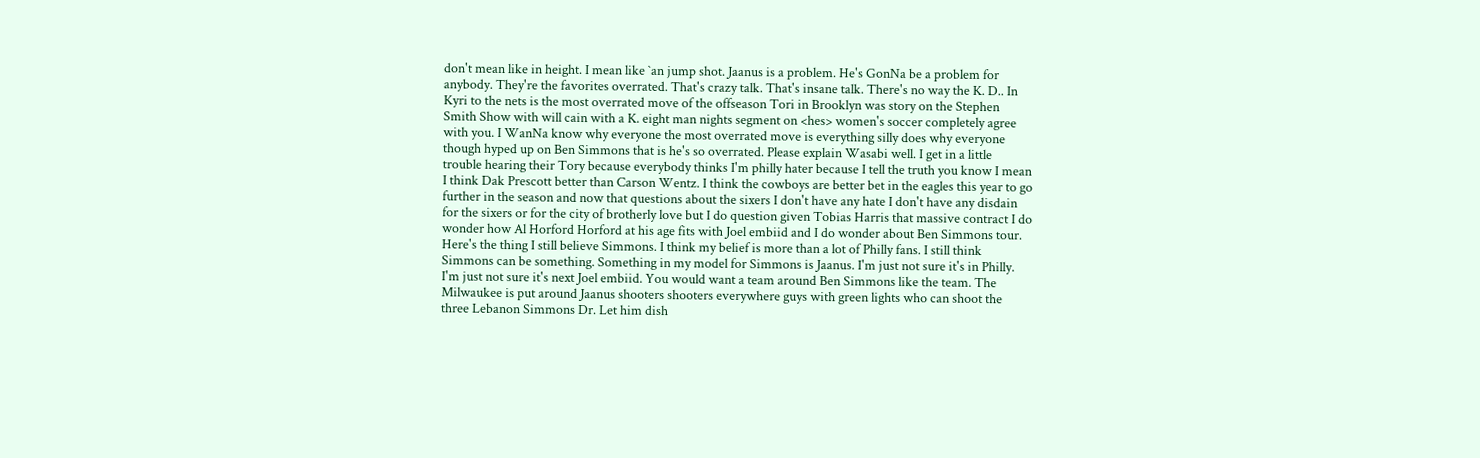don't mean like in height. I mean like `an jump shot. Jaanus is a problem. He's GonNa be a problem for anybody. They're the favorites overrated. That's crazy talk. That's insane talk. There's no way the K. D.. In Kyri to the nets is the most overrated move of the offseason Tori in Brooklyn was story on the Stephen Smith Show with will cain with a K. eight man nights segment on <hes> women's soccer completely agree with you. I WanNa know why everyone the most overrated move is everything silly does why everyone though hyped up on Ben Simmons that is he's so overrated. Please explain Wasabi well. I get in a little trouble hearing their Tory because everybody thinks I'm philly hater because I tell the truth you know I mean I think Dak Prescott better than Carson Wentz. I think the cowboys are better bet in the eagles this year to go further in the season and now that questions about the sixers I don't have any hate I don't have any disdain for the sixers or for the city of brotherly love but I do question given Tobias Harris that massive contract I do wonder how Al Horford Horford at his age fits with Joel embiid and I do wonder about Ben Simmons tour. Here's the thing I still believe Simmons. I think my belief is more than a lot of Philly fans. I still think Simmons can be something. Something in my model for Simmons is Jaanus. I'm just not sure it's in Philly. I'm just not sure it's next Joel embiid. You would want a team around Ben Simmons like the team. The Milwaukee is put around Jaanus shooters shooters everywhere guys with green lights who can shoot the three Lebanon Simmons Dr. Let him dish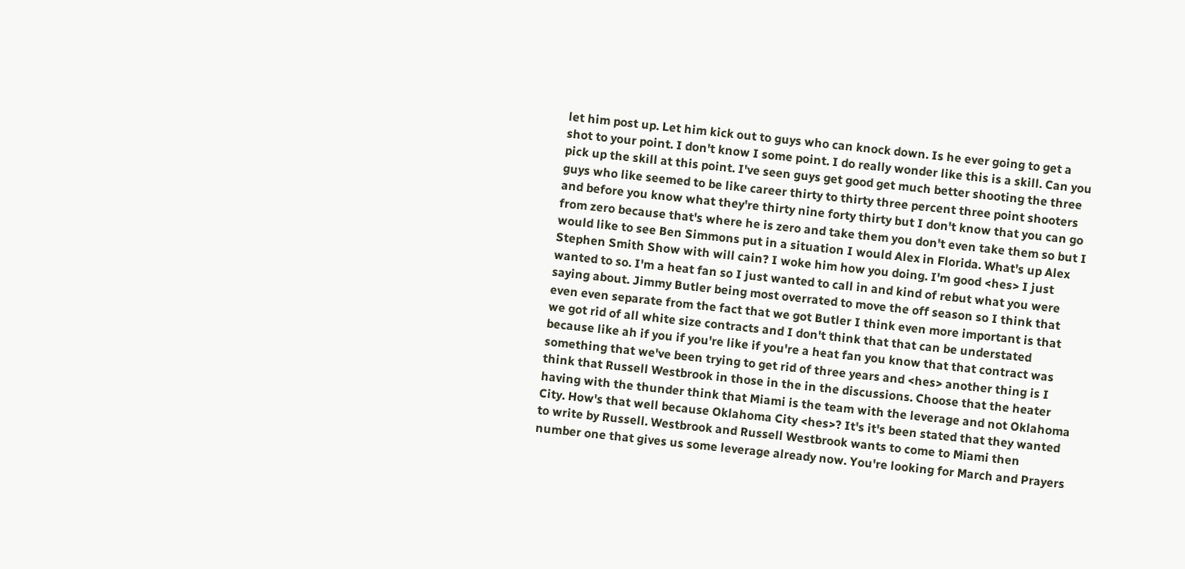let him post up. Let him kick out to guys who can knock down. Is he ever going to get a shot to your point. I don't know I some point. I do really wonder like this is a skill. Can you pick up the skill at this point. I've seen guys get good get much better shooting the three guys who like seemed to be like career thirty to thirty three percent three point shooters and before you know what they're thirty nine forty thirty but I don't know that you can go from zero because that's where he is zero and take them you don't even take them so but I would like to see Ben Simmons put in a situation I would Alex in Florida. What's up Alex Stephen Smith Show with will cain? I woke him how you doing. I'm good <hes> I just wanted to so. I'm a heat fan so I just wanted to call in and kind of rebut what you were saying about. Jimmy Butler being most overrated to move the off season so I think that even even separate from the fact that we got Butler I think even more important is that we got rid of all white size contracts and I don't think that that can be understated because like ah if you if you're like if you're a heat fan you know that that contract was something that we've been trying to get rid of three years and <hes> another thing is I think that Russell Westbrook in those in the in the discussions. Choose that the heater having with the thunder think that Miami is the team with the leverage and not Oklahoma City. How's that well because Oklahoma City <hes>? It's it's been stated that they wanted to write by Russell. Westbrook and Russell Westbrook wants to come to Miami then number one that gives us some leverage already now. You're looking for March and Prayers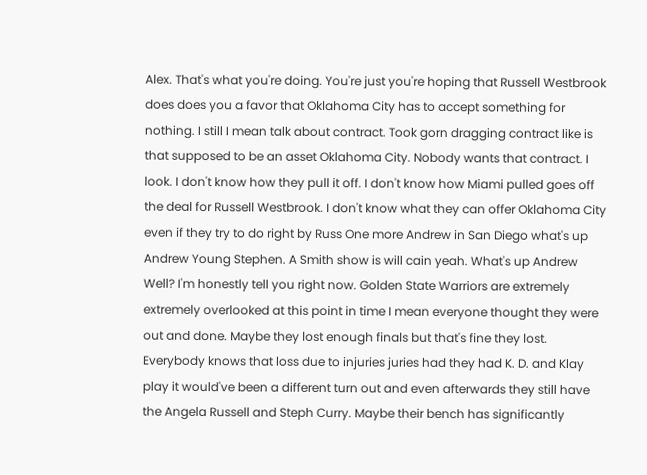Alex. That's what you're doing. You're just you're hoping that Russell Westbrook does does you a favor that Oklahoma City has to accept something for nothing. I still I mean talk about contract. Took gorn dragging contract like is that supposed to be an asset Oklahoma City. Nobody wants that contract. I look. I don't know how they pull it off. I don't know how Miami pulled goes off the deal for Russell Westbrook. I don't know what they can offer Oklahoma City even if they try to do right by Russ One more Andrew in San Diego what's up Andrew Young Stephen. A Smith show is will cain yeah. What's up Andrew Well? I'm honestly tell you right now. Golden State Warriors are extremely extremely overlooked at this point in time I mean everyone thought they were out and done. Maybe they lost enough finals but that's fine they lost. Everybody knows that loss due to injuries juries had they had K. D. and Klay play it would've been a different turn out and even afterwards they still have the Angela Russell and Steph Curry. Maybe their bench has significantly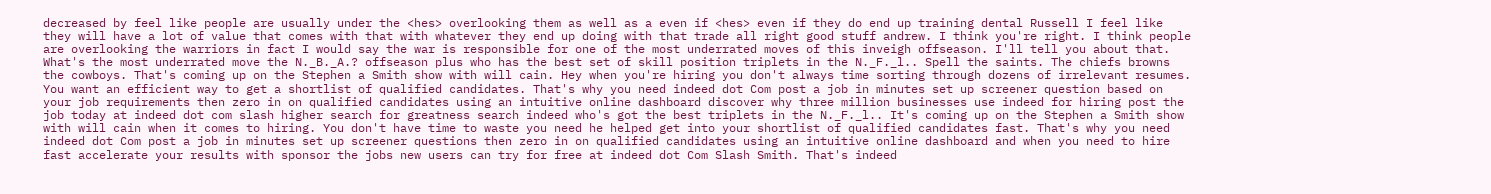decreased by feel like people are usually under the <hes> overlooking them as well as a even if <hes> even if they do end up training dental Russell I feel like they will have a lot of value that comes with that with whatever they end up doing with that trade all right good stuff andrew. I think you're right. I think people are overlooking the warriors in fact I would say the war is responsible for one of the most underrated moves of this inveigh offseason. I'll tell you about that. What's the most underrated move the N._B._A.? offseason plus who has the best set of skill position triplets in the N._F._l.. Spell the saints. The chiefs browns the cowboys. That's coming up on the Stephen a Smith show with will cain. Hey when you're hiring you don't always time sorting through dozens of irrelevant resumes. You want an efficient way to get a shortlist of qualified candidates. That's why you need indeed dot Com post a job in minutes set up screener question based on your job requirements then zero in on qualified candidates using an intuitive online dashboard discover why three million businesses use indeed for hiring post the job today at indeed dot com slash higher search for greatness search indeed who's got the best triplets in the N._F._l.. It's coming up on the Stephen a Smith show with will cain when it comes to hiring. You don't have time to waste you need he helped get into your shortlist of qualified candidates fast. That's why you need indeed dot Com post a job in minutes set up screener questions then zero in on qualified candidates using an intuitive online dashboard and when you need to hire fast accelerate your results with sponsor the jobs new users can try for free at indeed dot Com Slash Smith. That's indeed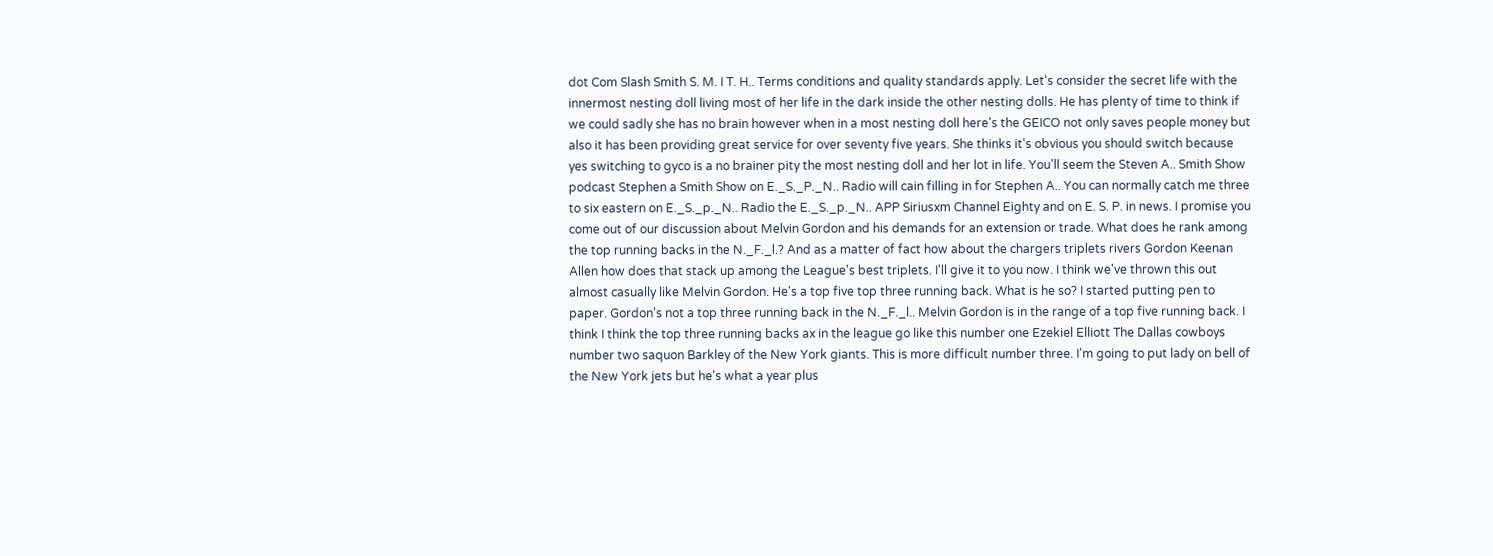dot Com Slash Smith S. M. I T. H.. Terms conditions and quality standards apply. Let's consider the secret life with the innermost nesting doll living most of her life in the dark inside the other nesting dolls. He has plenty of time to think if we could sadly she has no brain however when in a most nesting doll here's the GEICO not only saves people money but also it has been providing great service for over seventy five years. She thinks it's obvious you should switch because yes switching to gyco is a no brainer pity the most nesting doll and her lot in life. You'll seem the Steven A.. Smith Show podcast Stephen a Smith Show on E._S._P._N.. Radio will cain filling in for Stephen A.. You can normally catch me three to six eastern on E._S._p._N.. Radio the E._S._p._N.. APP Siriusxm Channel Eighty and on E. S. P. in news. I promise you come out of our discussion about Melvin Gordon and his demands for an extension or trade. What does he rank among the top running backs in the N._F._l.? And as a matter of fact how about the chargers triplets rivers Gordon Keenan Allen how does that stack up among the League's best triplets. I'll give it to you now. I think we've thrown this out almost casually like Melvin Gordon. He's a top five top three running back. What is he so? I started putting pen to paper. Gordon's not a top three running back in the N._F._l.. Melvin Gordon is in the range of a top five running back. I think I think the top three running backs ax in the league go like this number one Ezekiel Elliott The Dallas cowboys number two saquon Barkley of the New York giants. This is more difficult number three. I'm going to put lady on bell of the New York jets but he's what a year plus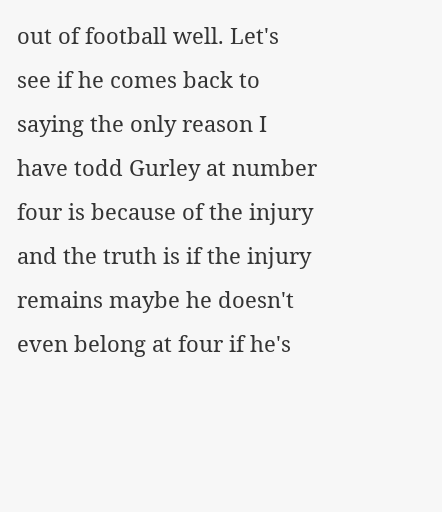out of football well. Let's see if he comes back to saying the only reason I have todd Gurley at number four is because of the injury and the truth is if the injury remains maybe he doesn't even belong at four if he's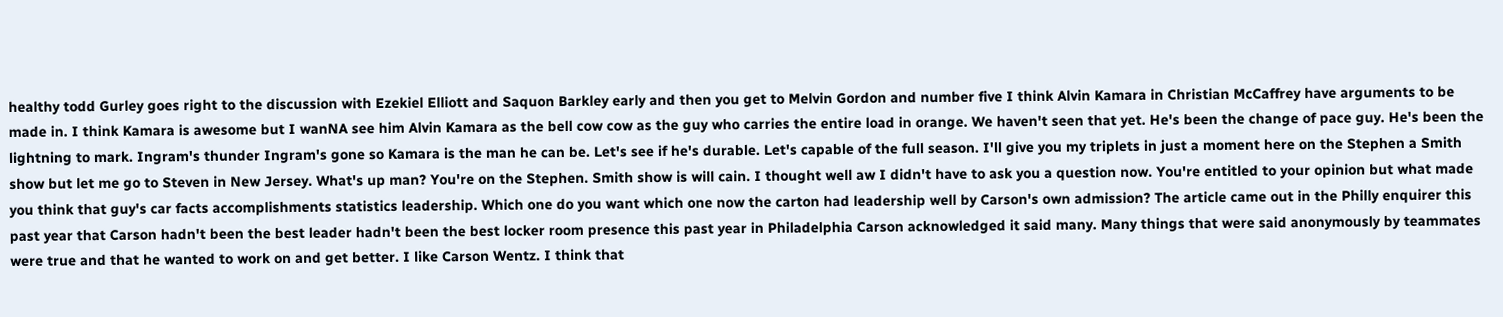healthy todd Gurley goes right to the discussion with Ezekiel Elliott and Saquon Barkley early and then you get to Melvin Gordon and number five I think Alvin Kamara in Christian McCaffrey have arguments to be made in. I think Kamara is awesome but I wanNA see him Alvin Kamara as the bell cow cow as the guy who carries the entire load in orange. We haven't seen that yet. He's been the change of pace guy. He's been the lightning to mark. Ingram's thunder Ingram's gone so Kamara is the man he can be. Let's see if he's durable. Let's capable of the full season. I'll give you my triplets in just a moment here on the Stephen a Smith show but let me go to Steven in New Jersey. What's up man? You're on the Stephen. Smith show is will cain. I thought well aw I didn't have to ask you a question now. You're entitled to your opinion but what made you think that guy's car facts accomplishments statistics leadership. Which one do you want which one now the carton had leadership well by Carson's own admission? The article came out in the Philly enquirer this past year that Carson hadn't been the best leader hadn't been the best locker room presence this past year in Philadelphia Carson acknowledged it said many. Many things that were said anonymously by teammates were true and that he wanted to work on and get better. I like Carson Wentz. I think that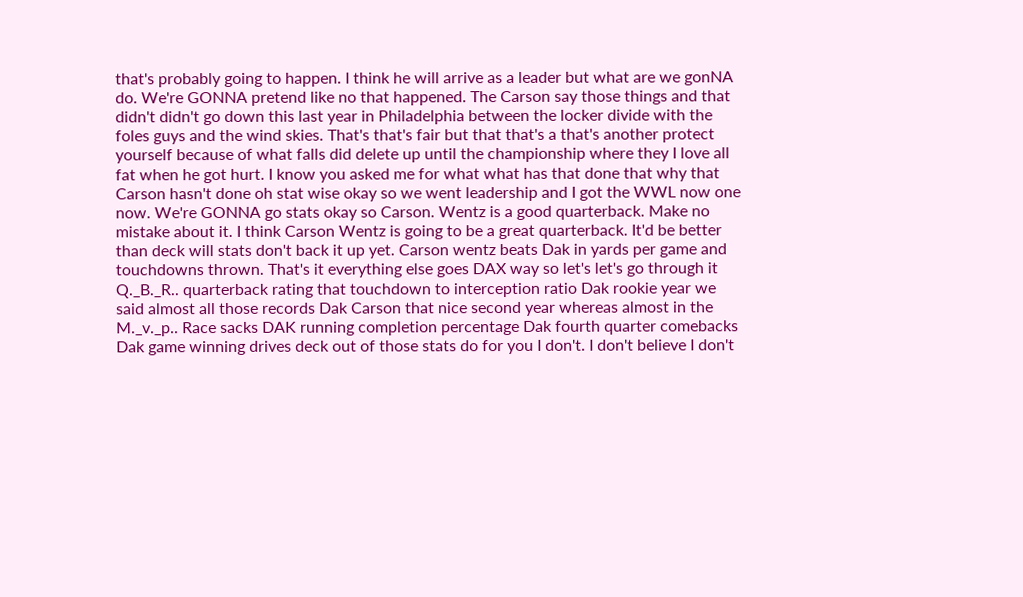that's probably going to happen. I think he will arrive as a leader but what are we gonNA do. We're GONNA pretend like no that happened. The Carson say those things and that didn't didn't go down this last year in Philadelphia between the locker divide with the foles guys and the wind skies. That's that's fair but that that's a that's another protect yourself because of what falls did delete up until the championship where they I love all fat when he got hurt. I know you asked me for what what has that done that why that Carson hasn't done oh stat wise okay so we went leadership and I got the WWL now one now. We're GONNA go stats okay so Carson. Wentz is a good quarterback. Make no mistake about it. I think Carson Wentz is going to be a great quarterback. It'd be better than deck will stats don't back it up yet. Carson wentz beats Dak in yards per game and touchdowns thrown. That's it everything else goes DAX way so let's let's go through it Q._B._R.. quarterback rating that touchdown to interception ratio Dak rookie year we said almost all those records Dak Carson that nice second year whereas almost in the M._v._p.. Race sacks DAK running completion percentage Dak fourth quarter comebacks Dak game winning drives deck out of those stats do for you I don't. I don't believe I don't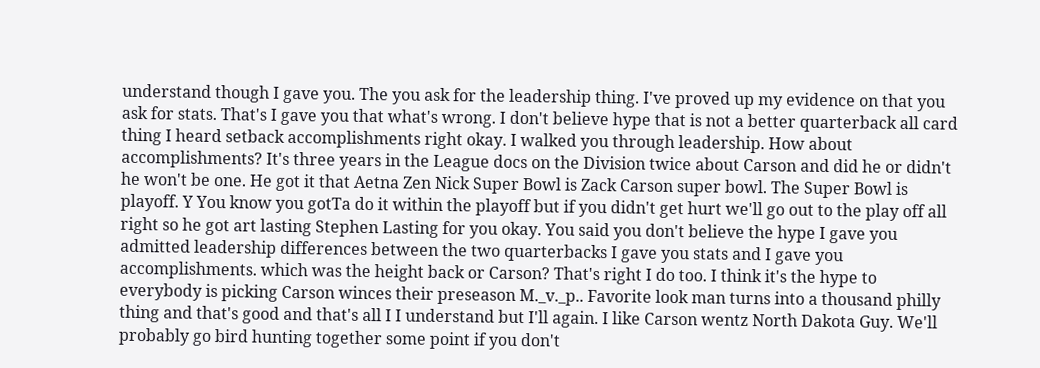understand though I gave you. The you ask for the leadership thing. I've proved up my evidence on that you ask for stats. That's I gave you that what's wrong. I don't believe hype that is not a better quarterback all card thing I heard setback accomplishments right okay. I walked you through leadership. How about accomplishments? It's three years in the League docs on the Division twice about Carson and did he or didn't he won't be one. He got it that Aetna Zen Nick Super Bowl is Zack Carson super bowl. The Super Bowl is playoff. Y You know you gotTa do it within the playoff but if you didn't get hurt we'll go out to the play off all right so he got art lasting Stephen Lasting for you okay. You said you don't believe the hype I gave you admitted leadership differences between the two quarterbacks I gave you stats and I gave you accomplishments. which was the height back or Carson? That's right I do too. I think it's the hype to everybody is picking Carson winces their preseason M._v._p.. Favorite look man turns into a thousand philly thing and that's good and that's all I I understand but I'll again. I like Carson wentz North Dakota Guy. We'll probably go bird hunting together some point if you don't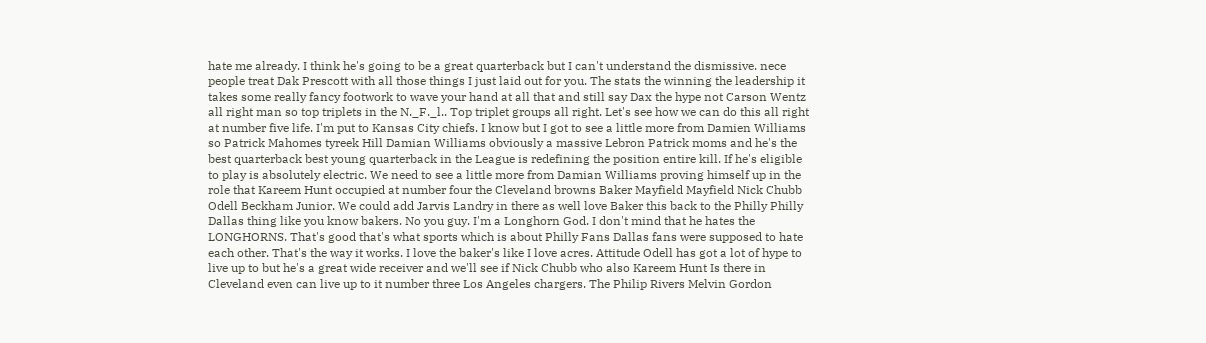hate me already. I think he's going to be a great quarterback but I can't understand the dismissive. nece people treat Dak Prescott with all those things I just laid out for you. The stats the winning the leadership it takes some really fancy footwork to wave your hand at all that and still say Dax the hype not Carson Wentz all right man so top triplets in the N._F._l.. Top triplet groups all right. Let's see how we can do this all right at number five life. I'm put to Kansas City chiefs. I know but I got to see a little more from Damien Williams so Patrick Mahomes tyreek Hill Damian Williams obviously a massive Lebron Patrick moms and he's the best quarterback best young quarterback in the League is redefining the position entire kill. If he's eligible to play is absolutely electric. We need to see a little more from Damian Williams proving himself up in the role that Kareem Hunt occupied at number four the Cleveland browns Baker Mayfield Mayfield Nick Chubb Odell Beckham Junior. We could add Jarvis Landry in there as well love Baker this back to the Philly Philly Dallas thing like you know bakers. No you guy. I'm a Longhorn God. I don't mind that he hates the LONGHORNS. That's good that's what sports which is about Philly Fans Dallas fans were supposed to hate each other. That's the way it works. I love the baker's like I love acres. Attitude Odell has got a lot of hype to live up to but he's a great wide receiver and we'll see if Nick Chubb who also Kareem Hunt Is there in Cleveland even can live up to it number three Los Angeles chargers. The Philip Rivers Melvin Gordon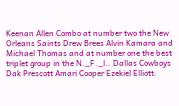Keenan Allen Combo at number two the New Orleans Saints Drew Brees Alvin Kamara and Michael Thomas and at number one the best triplet group in the N._F._l.. Dallas Cowboys Dak Prescott Amari Cooper Ezekiel Elliott.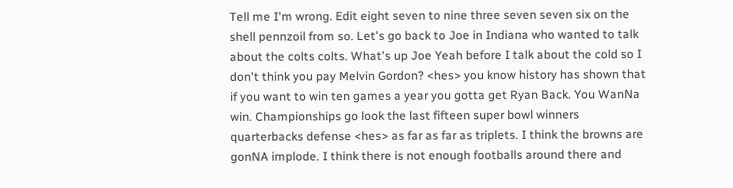Tell me I'm wrong. Edit eight seven to nine three seven seven six on the shell pennzoil from so. Let's go back to Joe in Indiana who wanted to talk about the colts colts. What's up Joe Yeah before I talk about the cold so I don't think you pay Melvin Gordon? <hes> you know history has shown that if you want to win ten games a year you gotta get Ryan Back. You WanNa win. Championships go look the last fifteen super bowl winners quarterbacks defense <hes> as far as far as triplets. I think the browns are gonNA implode. I think there is not enough footballs around there and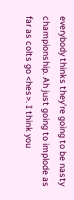everybody thinks they're going to be nasty championship. Ah just going to implode as far as colts go <hes>. I think you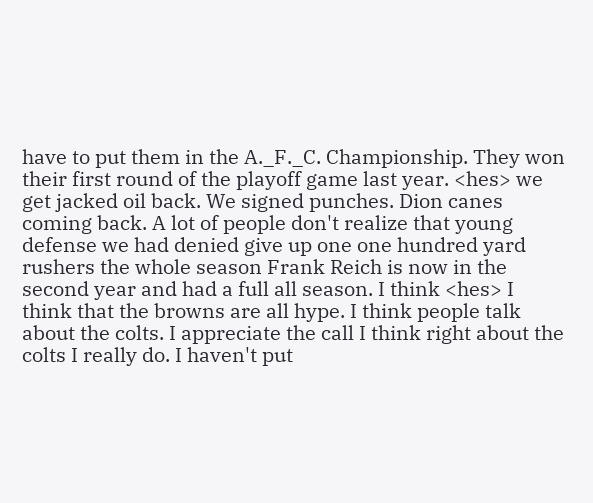have to put them in the A._F._C. Championship. They won their first round of the playoff game last year. <hes> we get jacked oil back. We signed punches. Dion canes coming back. A lot of people don't realize that young defense we had denied give up one one hundred yard rushers the whole season Frank Reich is now in the second year and had a full all season. I think <hes> I think that the browns are all hype. I think people talk about the colts. I appreciate the call I think right about the colts I really do. I haven't put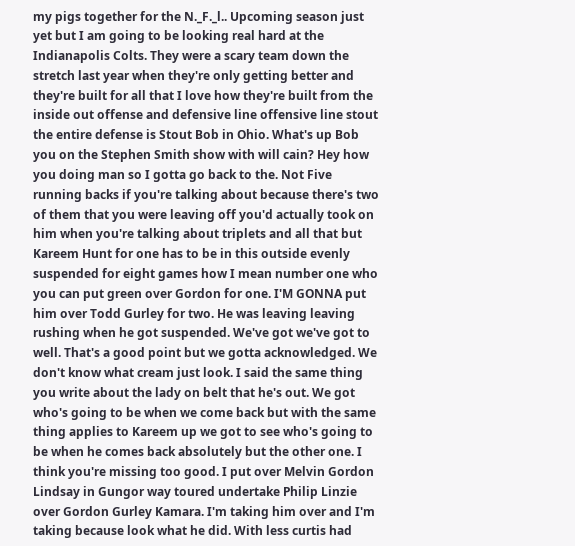my pigs together for the N._F._l.. Upcoming season just yet but I am going to be looking real hard at the Indianapolis Colts. They were a scary team down the stretch last year when they're only getting better and they're built for all that I love how they're built from the inside out offense and defensive line offensive line stout the entire defense is Stout Bob in Ohio. What's up Bob you on the Stephen Smith show with will cain? Hey how you doing man so I gotta go back to the. Not Five running backs if you're talking about because there's two of them that you were leaving off you'd actually took on him when you're talking about triplets and all that but Kareem Hunt for one has to be in this outside evenly suspended for eight games how I mean number one who you can put green over Gordon for one. I'M GONNA put him over Todd Gurley for two. He was leaving leaving rushing when he got suspended. We've got we've got to well. That's a good point but we gotta acknowledged. We don't know what cream just look. I said the same thing you write about the lady on belt that he's out. We got who's going to be when we come back but with the same thing applies to Kareem up we got to see who's going to be when he comes back absolutely but the other one. I think you're missing too good. I put over Melvin Gordon Lindsay in Gungor way toured undertake Philip Linzie over Gordon Gurley Kamara. I'm taking him over and I'm taking because look what he did. With less curtis had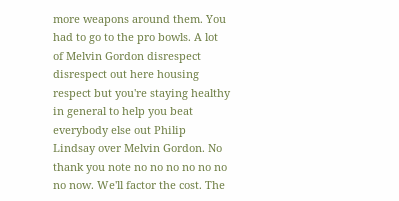more weapons around them. You had to go to the pro bowls. A lot of Melvin Gordon disrespect disrespect out here housing respect but you're staying healthy in general to help you beat everybody else out Philip Lindsay over Melvin Gordon. No thank you note no no no no no no no now. We'll factor the cost. The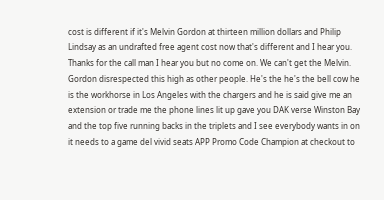cost is different if it's Melvin Gordon at thirteen million dollars and Philip Lindsay as an undrafted free agent cost now that's different and I hear you. Thanks for the call man I hear you but no come on. We can't get the Melvin. Gordon disrespected this high as other people. He's the he's the bell cow he is the workhorse in Los Angeles with the chargers and he is said give me an extension or trade me the phone lines lit up gave you DAK verse Winston Bay and the top five running backs in the triplets and I see everybody wants in on it needs to a game del vivid seats APP Promo Code Champion at checkout to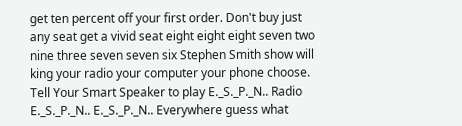get ten percent off your first order. Don't buy just any seat get a vivid seat eight eight eight seven two nine three seven seven six Stephen Smith show will king your radio your computer your phone choose. Tell Your Smart Speaker to play E._S._P._N.. Radio E._S._P._N.. E._S._P._N.. Everywhere guess what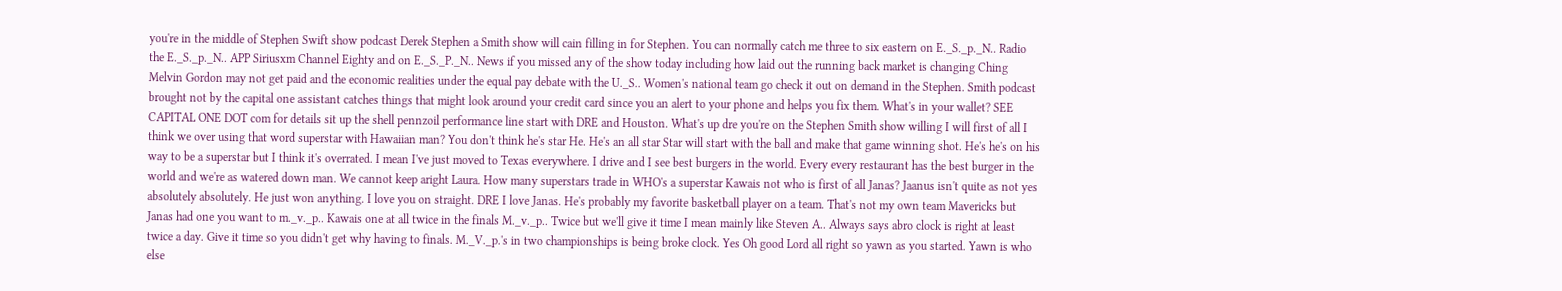you're in the middle of Stephen Swift show podcast Derek Stephen a Smith show will cain filling in for Stephen. You can normally catch me three to six eastern on E._S._p._N.. Radio the E._S._p._N.. APP Siriusxm Channel Eighty and on E._S._P._N.. News if you missed any of the show today including how laid out the running back market is changing Ching Melvin Gordon may not get paid and the economic realities under the equal pay debate with the U._S.. Women's national team go check it out on demand in the Stephen. Smith podcast brought not by the capital one assistant catches things that might look around your credit card since you an alert to your phone and helps you fix them. What's in your wallet? SEE CAPITAL ONE DOT com for details sit up the shell pennzoil performance line start with DRE and Houston. What's up dre you're on the Stephen Smith show willing I will first of all I think we over using that word superstar with Hawaiian man? You don't think he's star He. He's an all star Star will start with the ball and make that game winning shot. He's he's on his way to be a superstar but I think it's overrated. I mean I've just moved to Texas everywhere. I drive and I see best burgers in the world. Every every restaurant has the best burger in the world and we're as watered down man. We cannot keep aright Laura. How many superstars trade in WHO's a superstar Kawais not who is first of all Janas? Jaanus isn't quite as not yes absolutely absolutely. He just won anything. I love you on straight. DRE I love Janas. He's probably my favorite basketball player on a team. That's not my own team Mavericks but Janas had one you want to m._v._p.. Kawais one at all twice in the finals M._v._p.. Twice but we'll give it time I mean mainly like Steven A.. Always says abro clock is right at least twice a day. Give it time so you didn't get why having to finals. M._V._p.'s in two championships is being broke clock. Yes Oh good Lord all right so yawn as you started. Yawn is who else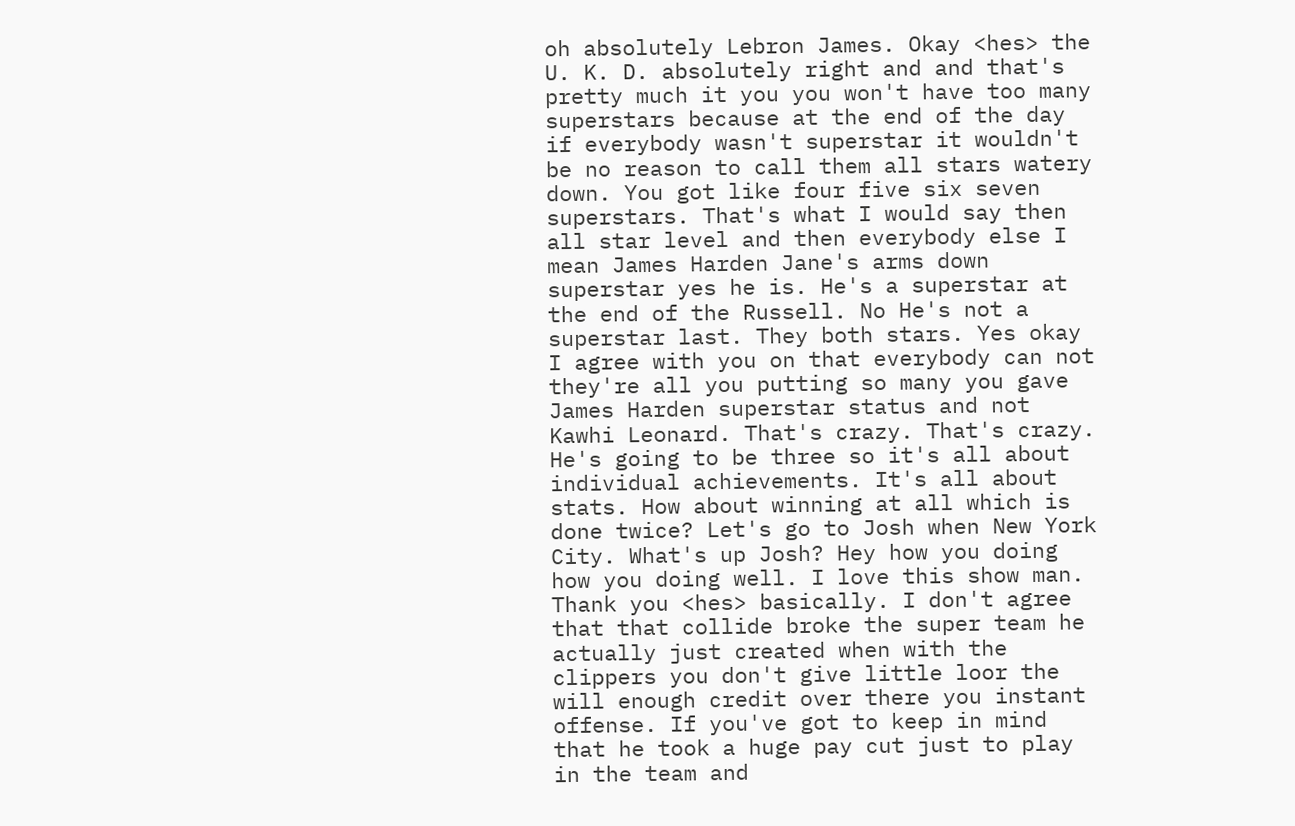oh absolutely Lebron James. Okay <hes> the U. K. D. absolutely right and and that's pretty much it you you won't have too many superstars because at the end of the day if everybody wasn't superstar it wouldn't be no reason to call them all stars watery down. You got like four five six seven superstars. That's what I would say then all star level and then everybody else I mean James Harden Jane's arms down superstar yes he is. He's a superstar at the end of the Russell. No He's not a superstar last. They both stars. Yes okay I agree with you on that everybody can not they're all you putting so many you gave James Harden superstar status and not Kawhi Leonard. That's crazy. That's crazy. He's going to be three so it's all about individual achievements. It's all about stats. How about winning at all which is done twice? Let's go to Josh when New York City. What's up Josh? Hey how you doing how you doing well. I love this show man. Thank you <hes> basically. I don't agree that that collide broke the super team he actually just created when with the clippers you don't give little loor the will enough credit over there you instant offense. If you've got to keep in mind that he took a huge pay cut just to play in the team and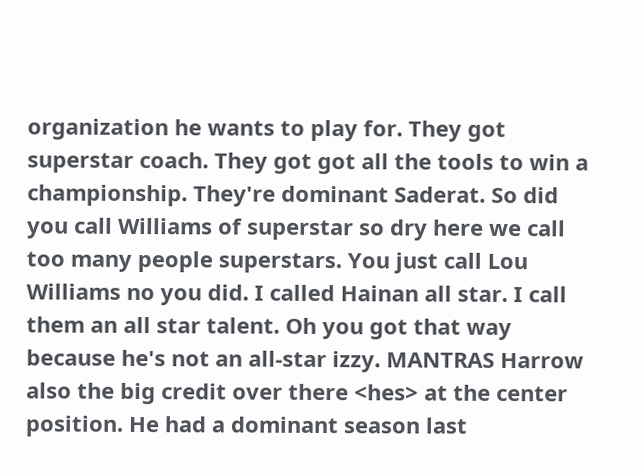organization he wants to play for. They got superstar coach. They got got all the tools to win a championship. They're dominant Saderat. So did you call Williams of superstar so dry here we call too many people superstars. You just call Lou Williams no you did. I called Hainan all star. I call them an all star talent. Oh you got that way because he's not an all-star izzy. MANTRAS Harrow also the big credit over there <hes> at the center position. He had a dominant season last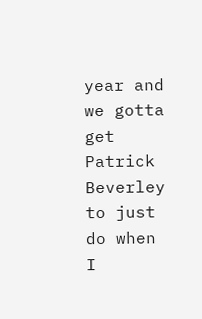year and we gotta get Patrick Beverley to just do when I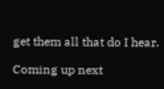get them all that do I hear.

Coming up next